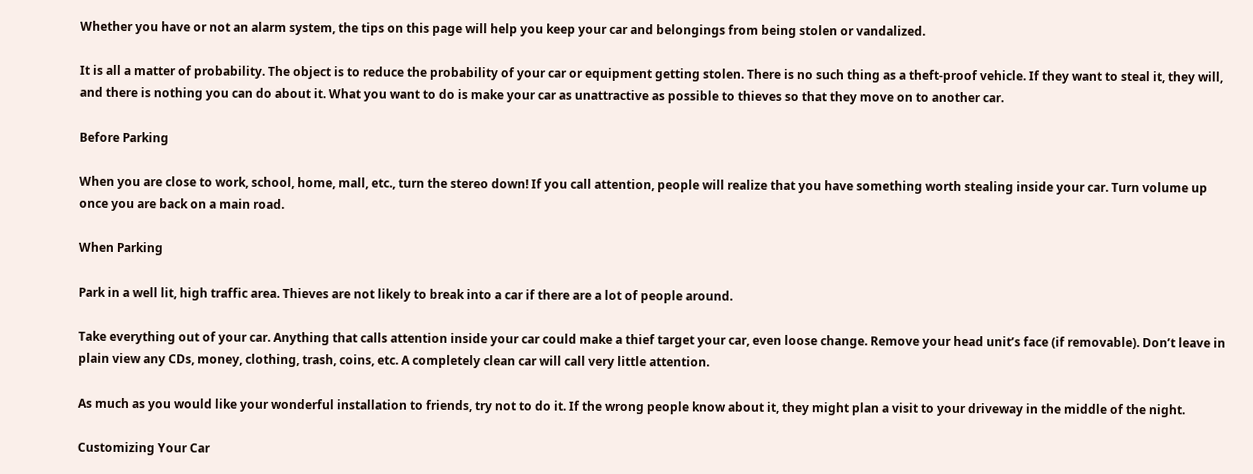Whether you have or not an alarm system, the tips on this page will help you keep your car and belongings from being stolen or vandalized.

It is all a matter of probability. The object is to reduce the probability of your car or equipment getting stolen. There is no such thing as a theft-proof vehicle. If they want to steal it, they will, and there is nothing you can do about it. What you want to do is make your car as unattractive as possible to thieves so that they move on to another car.

Before Parking

When you are close to work, school, home, mall, etc., turn the stereo down! If you call attention, people will realize that you have something worth stealing inside your car. Turn volume up once you are back on a main road.

When Parking

Park in a well lit, high traffic area. Thieves are not likely to break into a car if there are a lot of people around.

Take everything out of your car. Anything that calls attention inside your car could make a thief target your car, even loose change. Remove your head unit’s face (if removable). Don’t leave in plain view any CDs, money, clothing, trash, coins, etc. A completely clean car will call very little attention.

As much as you would like your wonderful installation to friends, try not to do it. If the wrong people know about it, they might plan a visit to your driveway in the middle of the night.

Customizing Your Car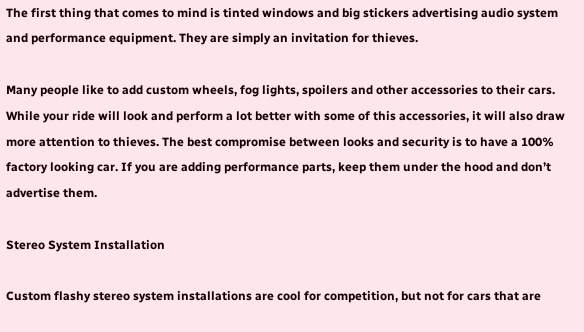The first thing that comes to mind is tinted windows and big stickers advertising audio system and performance equipment. They are simply an invitation for thieves.

Many people like to add custom wheels, fog lights, spoilers and other accessories to their cars. While your ride will look and perform a lot better with some of this accessories, it will also draw more attention to thieves. The best compromise between looks and security is to have a 100% factory looking car. If you are adding performance parts, keep them under the hood and don’t advertise them.

Stereo System Installation

Custom flashy stereo system installations are cool for competition, but not for cars that are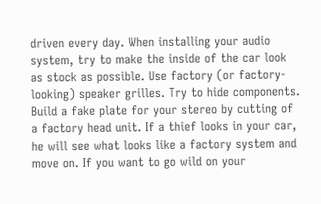driven every day. When installing your audio system, try to make the inside of the car look as stock as possible. Use factory (or factory-looking) speaker grilles. Try to hide components. Build a fake plate for your stereo by cutting of a factory head unit. If a thief looks in your car, he will see what looks like a factory system and move on. If you want to go wild on your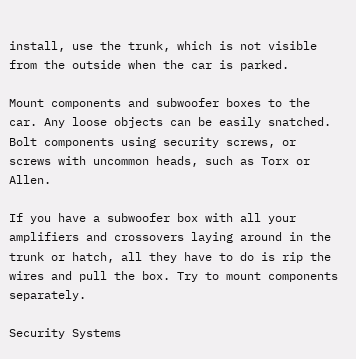install, use the trunk, which is not visible from the outside when the car is parked.

Mount components and subwoofer boxes to the car. Any loose objects can be easily snatched. Bolt components using security screws, or screws with uncommon heads, such as Torx or Allen.

If you have a subwoofer box with all your amplifiers and crossovers laying around in the trunk or hatch, all they have to do is rip the wires and pull the box. Try to mount components separately.

Security Systems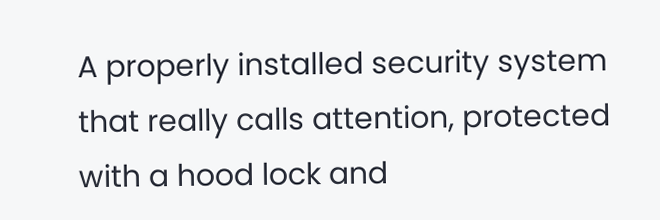A properly installed security system that really calls attention, protected with a hood lock and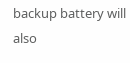backup battery will also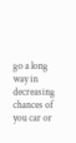go a long way in decreasing chances of you car or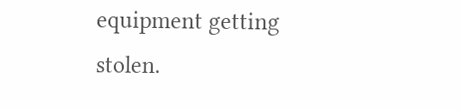equipment getting stolen.